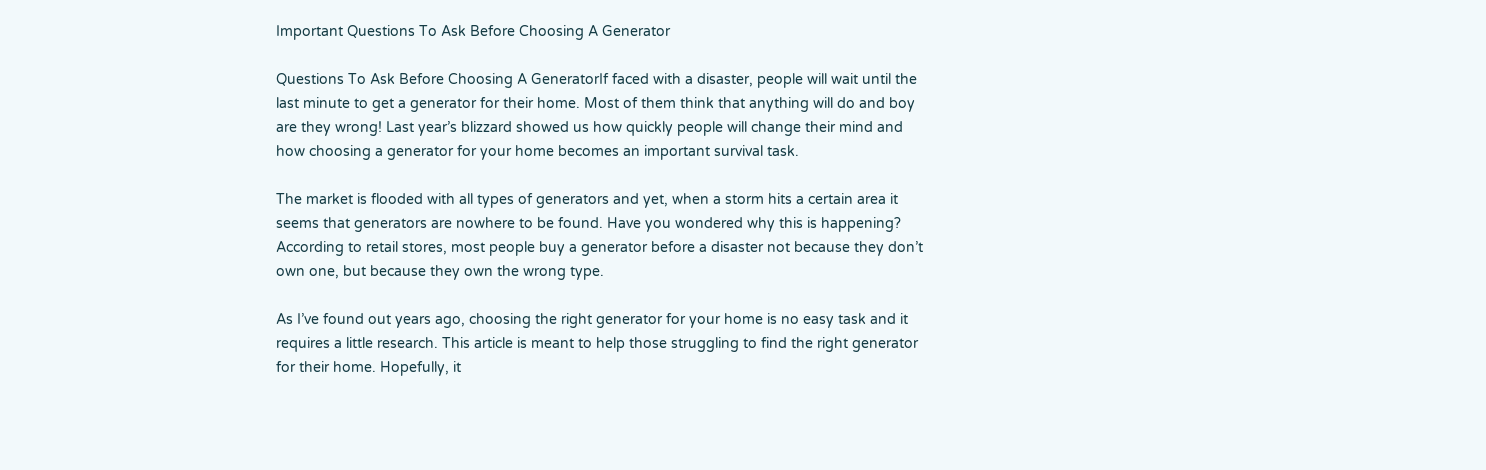Important Questions To Ask Before Choosing A Generator

Questions To Ask Before Choosing A GeneratorIf faced with a disaster, people will wait until the last minute to get a generator for their home. Most of them think that anything will do and boy are they wrong! Last year’s blizzard showed us how quickly people will change their mind and how choosing a generator for your home becomes an important survival task.

The market is flooded with all types of generators and yet, when a storm hits a certain area it seems that generators are nowhere to be found. Have you wondered why this is happening? According to retail stores, most people buy a generator before a disaster not because they don’t own one, but because they own the wrong type.

As I’ve found out years ago, choosing the right generator for your home is no easy task and it requires a little research. This article is meant to help those struggling to find the right generator for their home. Hopefully, it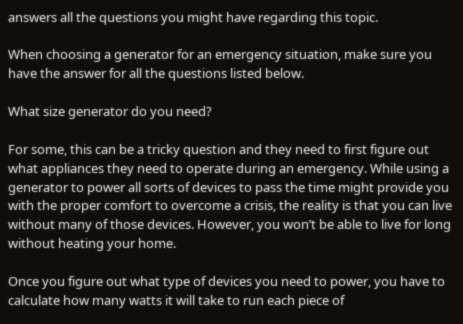answers all the questions you might have regarding this topic.

When choosing a generator for an emergency situation, make sure you have the answer for all the questions listed below.

What size generator do you need?

For some, this can be a tricky question and they need to first figure out what appliances they need to operate during an emergency. While using a generator to power all sorts of devices to pass the time might provide you with the proper comfort to overcome a crisis, the reality is that you can live without many of those devices. However, you won’t be able to live for long without heating your home.

Once you figure out what type of devices you need to power, you have to calculate how many watts it will take to run each piece of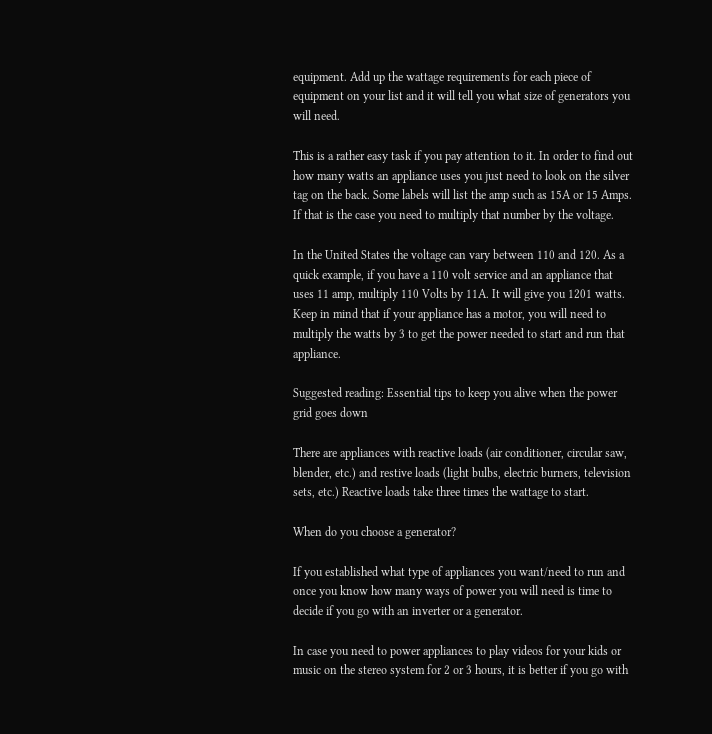equipment. Add up the wattage requirements for each piece of equipment on your list and it will tell you what size of generators you will need.

This is a rather easy task if you pay attention to it. In order to find out how many watts an appliance uses you just need to look on the silver tag on the back. Some labels will list the amp such as 15A or 15 Amps. If that is the case you need to multiply that number by the voltage.

In the United States the voltage can vary between 110 and 120. As a quick example, if you have a 110 volt service and an appliance that uses 11 amp, multiply 110 Volts by 11A. It will give you 1201 watts. Keep in mind that if your appliance has a motor, you will need to multiply the watts by 3 to get the power needed to start and run that appliance.

Suggested reading: Essential tips to keep you alive when the power grid goes down

There are appliances with reactive loads (air conditioner, circular saw, blender, etc.) and restive loads (light bulbs, electric burners, television sets, etc.) Reactive loads take three times the wattage to start.

When do you choose a generator?

If you established what type of appliances you want/need to run and once you know how many ways of power you will need is time to decide if you go with an inverter or a generator.

In case you need to power appliances to play videos for your kids or music on the stereo system for 2 or 3 hours, it is better if you go with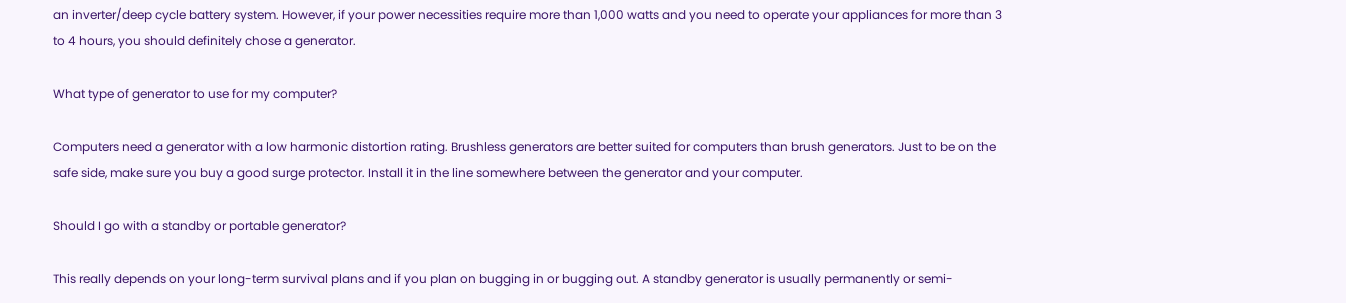an inverter/deep cycle battery system. However, if your power necessities require more than 1,000 watts and you need to operate your appliances for more than 3 to 4 hours, you should definitely chose a generator.

What type of generator to use for my computer?

Computers need a generator with a low harmonic distortion rating. Brushless generators are better suited for computers than brush generators. Just to be on the safe side, make sure you buy a good surge protector. Install it in the line somewhere between the generator and your computer.

Should I go with a standby or portable generator?

This really depends on your long-term survival plans and if you plan on bugging in or bugging out. A standby generator is usually permanently or semi-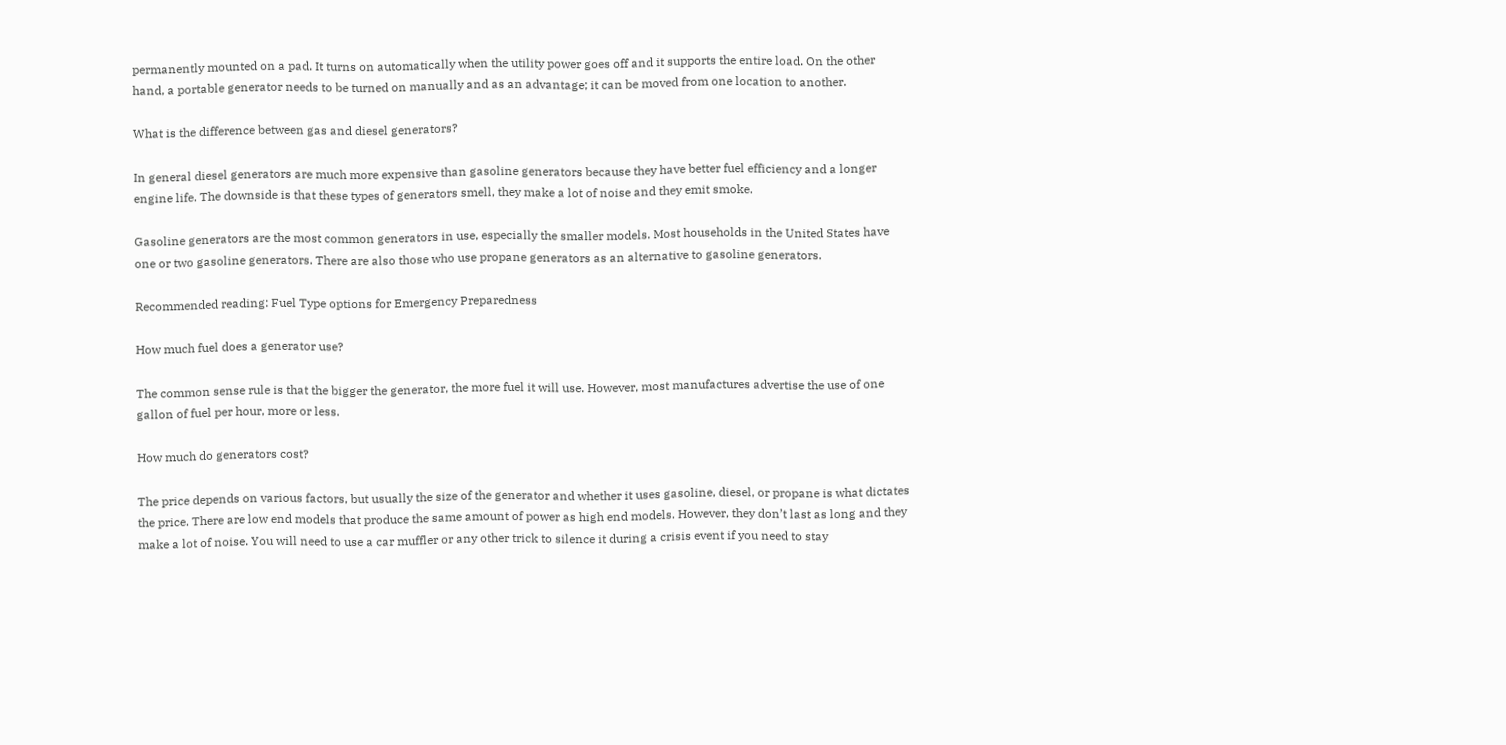permanently mounted on a pad. It turns on automatically when the utility power goes off and it supports the entire load. On the other hand, a portable generator needs to be turned on manually and as an advantage; it can be moved from one location to another.

What is the difference between gas and diesel generators?

In general diesel generators are much more expensive than gasoline generators because they have better fuel efficiency and a longer engine life. The downside is that these types of generators smell, they make a lot of noise and they emit smoke.

Gasoline generators are the most common generators in use, especially the smaller models. Most households in the United States have one or two gasoline generators. There are also those who use propane generators as an alternative to gasoline generators.

Recommended reading: Fuel Type options for Emergency Preparedness

How much fuel does a generator use?

The common sense rule is that the bigger the generator, the more fuel it will use. However, most manufactures advertise the use of one gallon of fuel per hour, more or less.

How much do generators cost?

The price depends on various factors, but usually the size of the generator and whether it uses gasoline, diesel, or propane is what dictates the price. There are low end models that produce the same amount of power as high end models. However, they don’t last as long and they make a lot of noise. You will need to use a car muffler or any other trick to silence it during a crisis event if you need to stay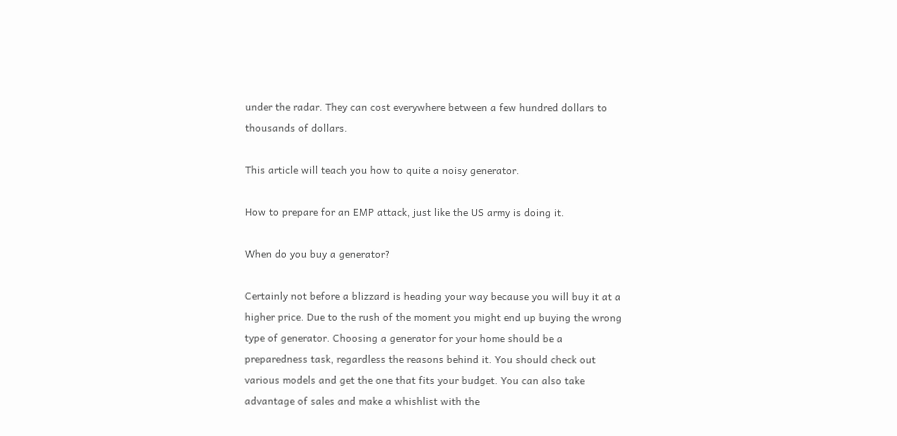under the radar. They can cost everywhere between a few hundred dollars to thousands of dollars.

This article will teach you how to quite a noisy generator.

How to prepare for an EMP attack, just like the US army is doing it.

When do you buy a generator?

Certainly not before a blizzard is heading your way because you will buy it at a higher price. Due to the rush of the moment you might end up buying the wrong type of generator. Choosing a generator for your home should be a preparedness task, regardless the reasons behind it. You should check out various models and get the one that fits your budget. You can also take advantage of sales and make a whishlist with the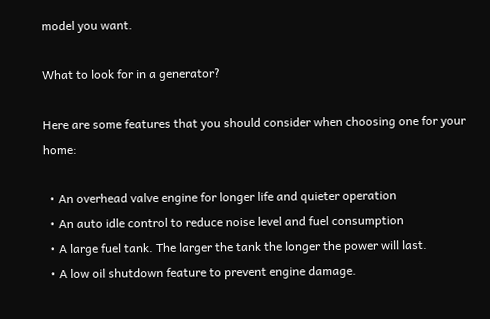model you want.

What to look for in a generator?

Here are some features that you should consider when choosing one for your home:

  • An overhead valve engine for longer life and quieter operation
  • An auto idle control to reduce noise level and fuel consumption
  • A large fuel tank. The larger the tank the longer the power will last.
  • A low oil shutdown feature to prevent engine damage.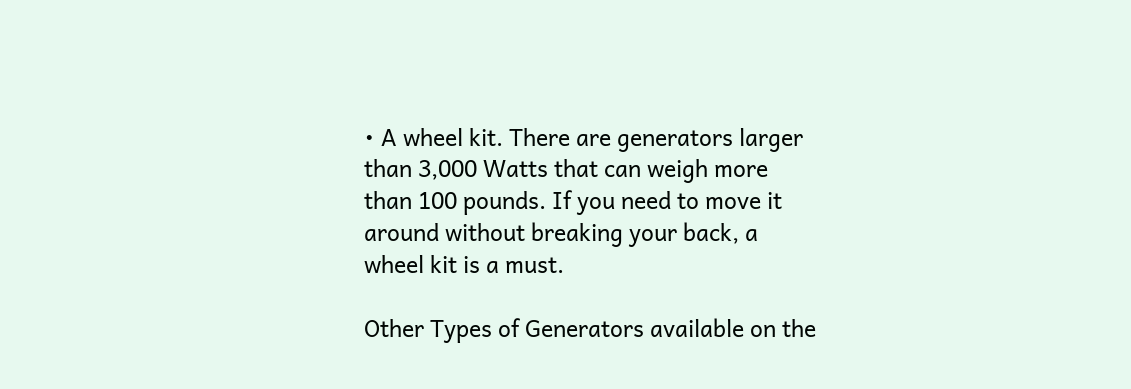• A wheel kit. There are generators larger than 3,000 Watts that can weigh more than 100 pounds. If you need to move it around without breaking your back, a wheel kit is a must.

Other Types of Generators available on the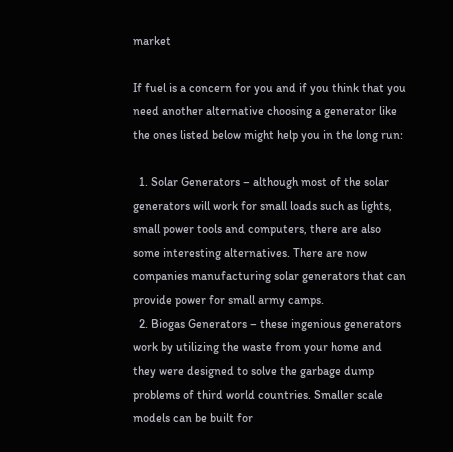market

If fuel is a concern for you and if you think that you need another alternative choosing a generator like the ones listed below might help you in the long run:

  1. Solar Generators – although most of the solar generators will work for small loads such as lights, small power tools and computers, there are also some interesting alternatives. There are now companies manufacturing solar generators that can provide power for small army camps.
  2. Biogas Generators – these ingenious generators work by utilizing the waste from your home and they were designed to solve the garbage dump problems of third world countries. Smaller scale models can be built for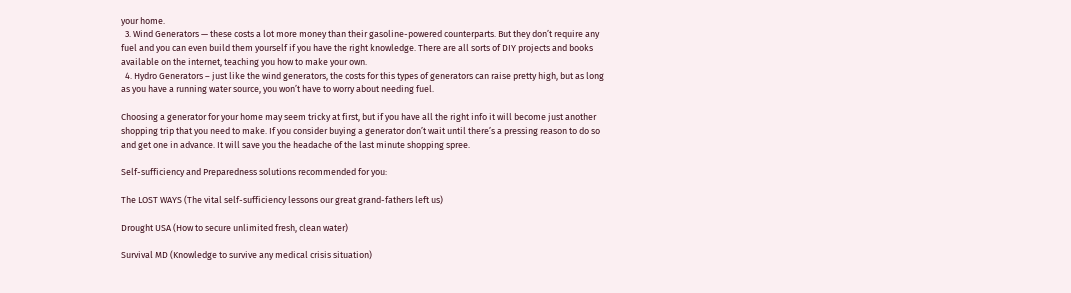your home.
  3. Wind Generators — these costs a lot more money than their gasoline-powered counterparts. But they don’t require any fuel and you can even build them yourself if you have the right knowledge. There are all sorts of DIY projects and books available on the internet, teaching you how to make your own.
  4. Hydro Generators – just like the wind generators, the costs for this types of generators can raise pretty high, but as long as you have a running water source, you won’t have to worry about needing fuel.

Choosing a generator for your home may seem tricky at first, but if you have all the right info it will become just another shopping trip that you need to make. If you consider buying a generator don’t wait until there’s a pressing reason to do so and get one in advance. It will save you the headache of the last minute shopping spree.

Self-sufficiency and Preparedness solutions recommended for you:

The LOST WAYS (The vital self-sufficiency lessons our great grand-fathers left us)

Drought USA (How to secure unlimited fresh, clean water)

Survival MD (Knowledge to survive any medical crisis situation)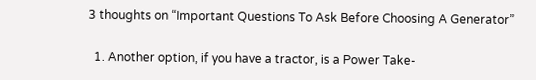3 thoughts on “Important Questions To Ask Before Choosing A Generator”

  1. Another option, if you have a tractor, is a Power Take-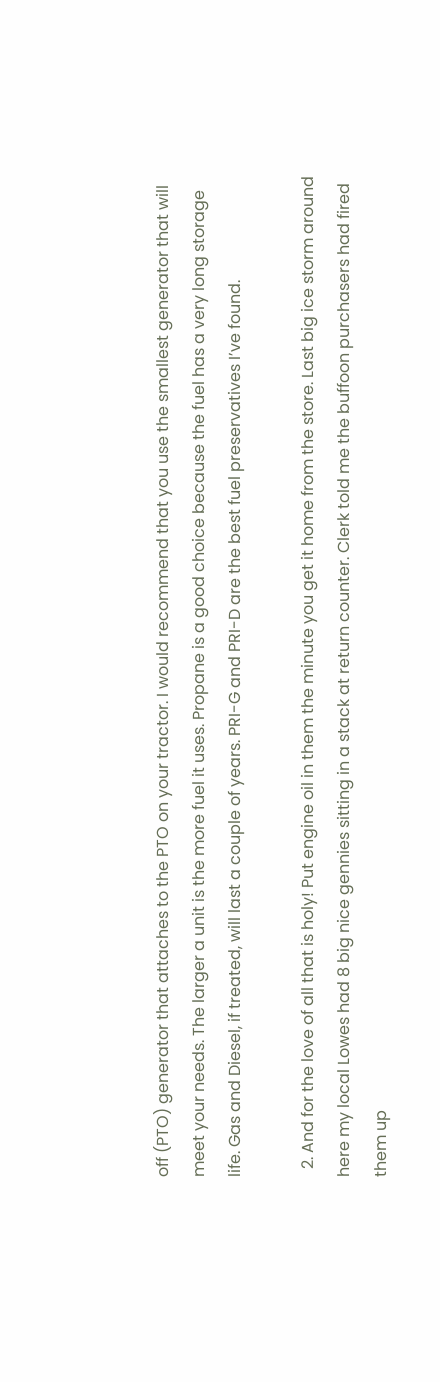off (PTO) generator that attaches to the PTO on your tractor. I would recommend that you use the smallest generator that will meet your needs. The larger a unit is the more fuel it uses. Propane is a good choice because the fuel has a very long storage life. Gas and Diesel, if treated, will last a couple of years. PRI-G and PRI-D are the best fuel preservatives I’ve found.

  2. And for the love of all that is holy! Put engine oil in them the minute you get it home from the store. Last big ice storm around here my local Lowes had 8 big nice gennies sitting in a stack at return counter. Clerk told me the buffoon purchasers had fired them up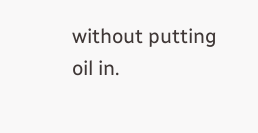without putting oil in.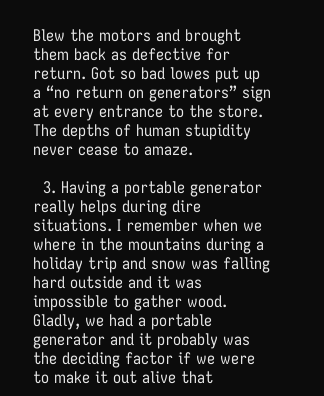Blew the motors and brought them back as defective for return. Got so bad lowes put up a “no return on generators” sign at every entrance to the store. The depths of human stupidity never cease to amaze.

  3. Having a portable generator really helps during dire situations. I remember when we where in the mountains during a holiday trip and snow was falling hard outside and it was impossible to gather wood. Gladly, we had a portable generator and it probably was the deciding factor if we were to make it out alive that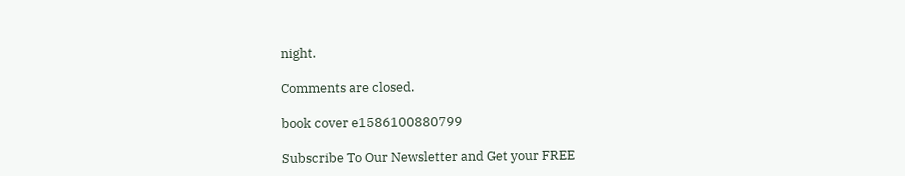night.

Comments are closed.

book cover e1586100880799

Subscribe To Our Newsletter and Get your FREE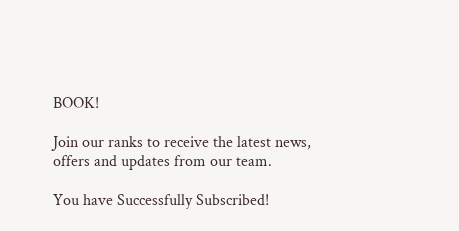BOOK!

Join our ranks to receive the latest news, offers and updates from our team.

You have Successfully Subscribed!